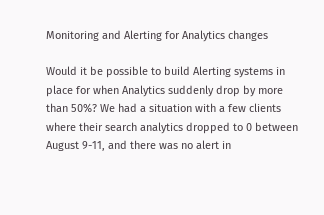Monitoring and Alerting for Analytics changes

Would it be possible to build Alerting systems in place for when Analytics suddenly drop by more than 50%? We had a situation with a few clients where their search analytics dropped to 0 between August 9-11, and there was no alert in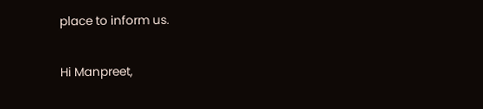place to inform us.

Hi Manpreet,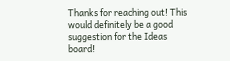Thanks for reaching out! This would definitely be a good suggestion for the Ideas board!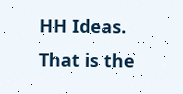HH Ideas. That is the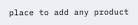place to add any product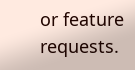or feature requests.